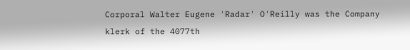Corporal Walter Eugene 'Radar' O'Reilly was the Company klerk of the 4077th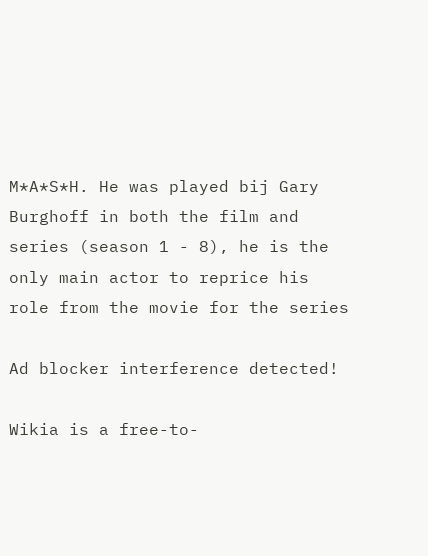M*A*S*H. He was played bij Gary Burghoff in both the film and series (season 1 - 8), he is the only main actor to reprice his role from the movie for the series

Ad blocker interference detected!

Wikia is a free-to-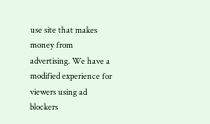use site that makes money from advertising. We have a modified experience for viewers using ad blockers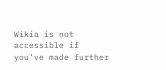Wikia is not accessible if you’ve made further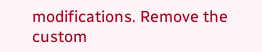modifications. Remove the custom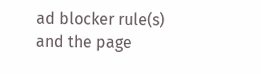ad blocker rule(s) and the page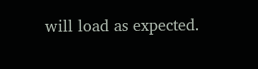will load as expected.